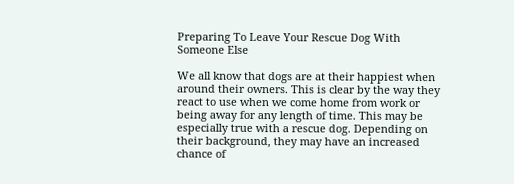Preparing To Leave Your Rescue Dog With Someone Else

We all know that dogs are at their happiest when around their owners. This is clear by the way they react to use when we come home from work or being away for any length of time. This may be especially true with a rescue dog. Depending on their background, they may have an increased chance of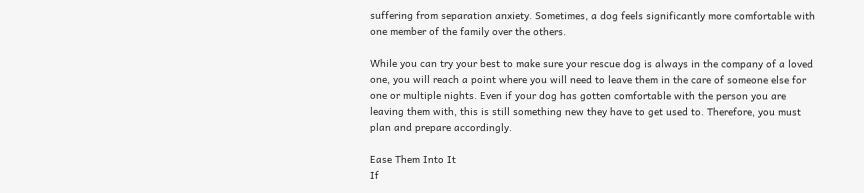suffering from separation anxiety. Sometimes, a dog feels significantly more comfortable with one member of the family over the others.

While you can try your best to make sure your rescue dog is always in the company of a loved one, you will reach a point where you will need to leave them in the care of someone else for one or multiple nights. Even if your dog has gotten comfortable with the person you are leaving them with, this is still something new they have to get used to. Therefore, you must plan and prepare accordingly.

Ease Them Into It
If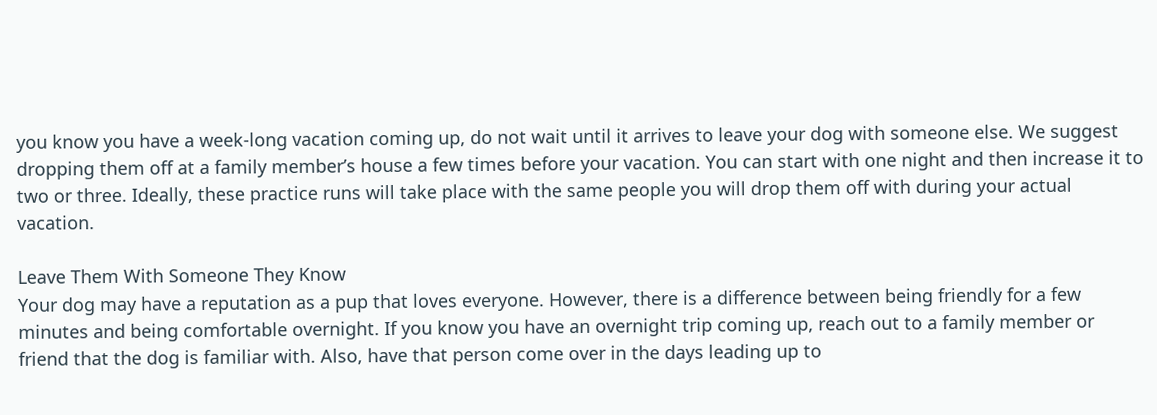you know you have a week-long vacation coming up, do not wait until it arrives to leave your dog with someone else. We suggest dropping them off at a family member’s house a few times before your vacation. You can start with one night and then increase it to two or three. Ideally, these practice runs will take place with the same people you will drop them off with during your actual vacation.

Leave Them With Someone They Know
Your dog may have a reputation as a pup that loves everyone. However, there is a difference between being friendly for a few minutes and being comfortable overnight. If you know you have an overnight trip coming up, reach out to a family member or friend that the dog is familiar with. Also, have that person come over in the days leading up to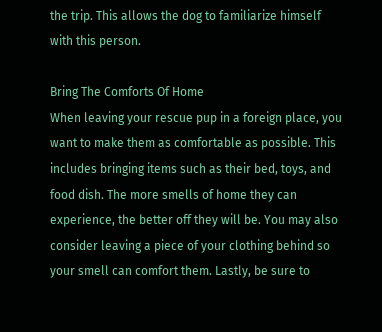the trip. This allows the dog to familiarize himself with this person.

Bring The Comforts Of Home
When leaving your rescue pup in a foreign place, you want to make them as comfortable as possible. This includes bringing items such as their bed, toys, and food dish. The more smells of home they can experience, the better off they will be. You may also consider leaving a piece of your clothing behind so your smell can comfort them. Lastly, be sure to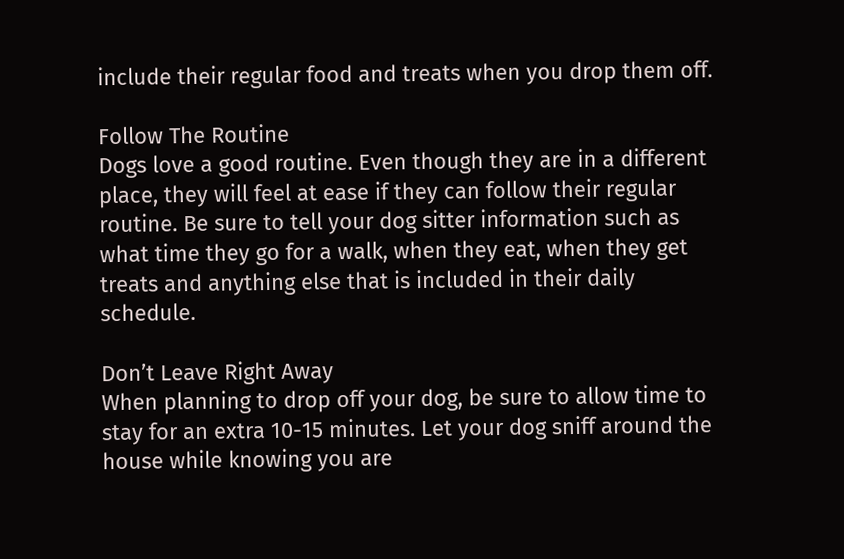include their regular food and treats when you drop them off.

Follow The Routine
Dogs love a good routine. Even though they are in a different place, they will feel at ease if they can follow their regular routine. Be sure to tell your dog sitter information such as what time they go for a walk, when they eat, when they get treats and anything else that is included in their daily schedule.

Don’t Leave Right Away
When planning to drop off your dog, be sure to allow time to stay for an extra 10-15 minutes. Let your dog sniff around the house while knowing you are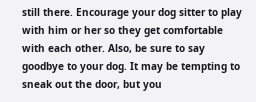still there. Encourage your dog sitter to play with him or her so they get comfortable with each other. Also, be sure to say goodbye to your dog. It may be tempting to sneak out the door, but you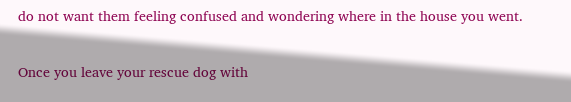do not want them feeling confused and wondering where in the house you went.

Once you leave your rescue dog with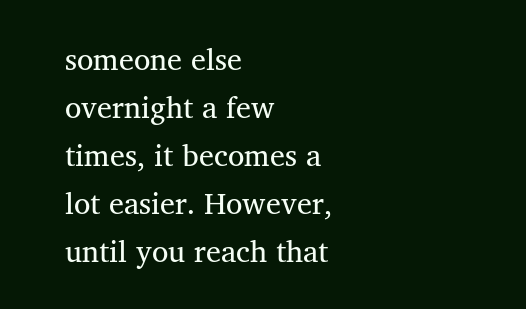someone else overnight a few times, it becomes a lot easier. However, until you reach that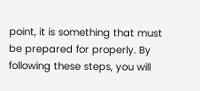point, it is something that must be prepared for properly. By following these steps, you will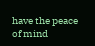have the peace of mind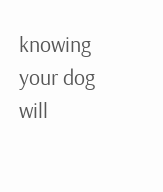knowing your dog will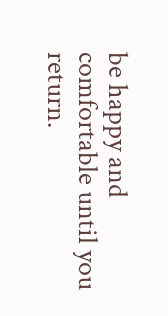be happy and comfortable until you return.